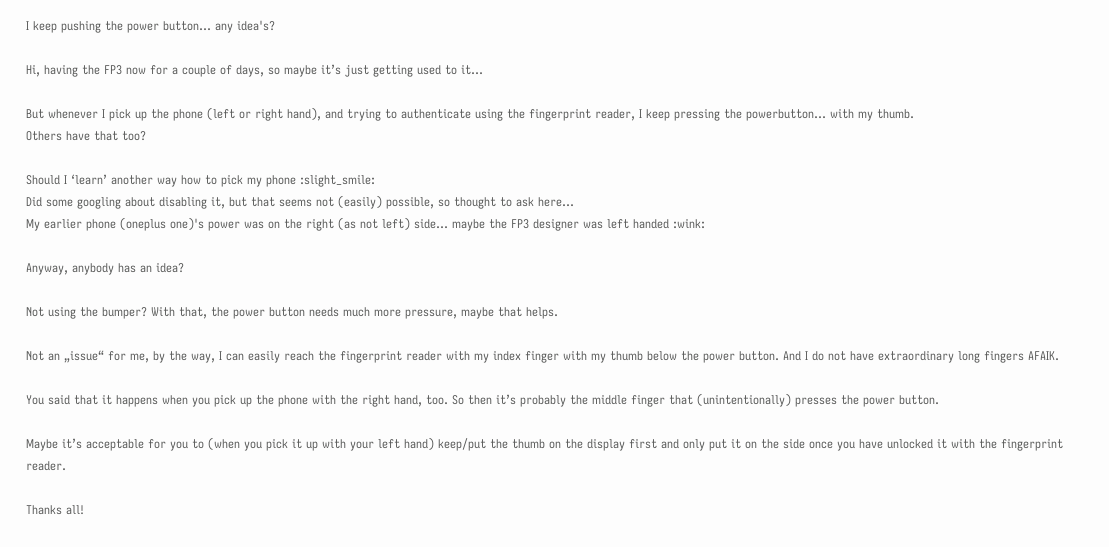I keep pushing the power button... any idea's?

Hi, having the FP3 now for a couple of days, so maybe it’s just getting used to it…

But whenever I pick up the phone (left or right hand), and trying to authenticate using the fingerprint reader, I keep pressing the powerbutton… with my thumb.
Others have that too?

Should I ‘learn’ another way how to pick my phone :slight_smile:
Did some googling about disabling it, but that seems not (easily) possible, so thought to ask here…
My earlier phone (oneplus one)'s power was on the right (as not left) side… maybe the FP3 designer was left handed :wink:

Anyway, anybody has an idea?

Not using the bumper? With that, the power button needs much more pressure, maybe that helps.

Not an „issue“ for me, by the way, I can easily reach the fingerprint reader with my index finger with my thumb below the power button. And I do not have extraordinary long fingers AFAIK.

You said that it happens when you pick up the phone with the right hand, too. So then it’s probably the middle finger that (unintentionally) presses the power button.

Maybe it’s acceptable for you to (when you pick it up with your left hand) keep/put the thumb on the display first and only put it on the side once you have unlocked it with the fingerprint reader.

Thanks all!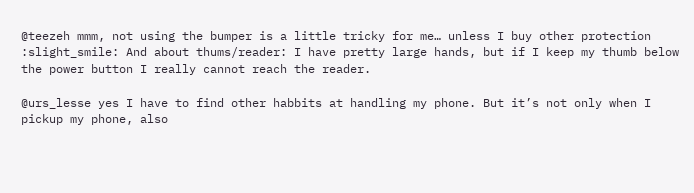@teezeh mmm, not using the bumper is a little tricky for me… unless I buy other protection :slight_smile: And about thums/reader: I have pretty large hands, but if I keep my thumb below the power button I really cannot reach the reader.

@urs_lesse yes I have to find other habbits at handling my phone. But it’s not only when I pickup my phone, also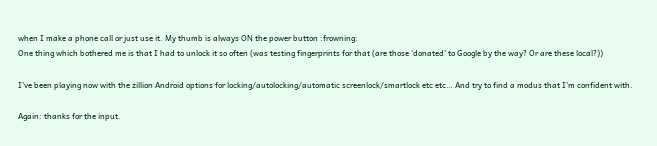when I make a phone call or just use it. My thumb is always ON the power button :frowning:
One thing which bothered me is that I had to unlock it so often (was testing fingerprints for that (are those ‘donated’ to Google by the way? Or are these local?))

I’ve been playing now with the zillion Android options for locking/autolocking/automatic screenlock/smartlock etc etc… And try to find a modus that I’m confident with.

Again: thanks for the input.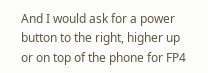And I would ask for a power button to the right, higher up or on top of the phone for FP4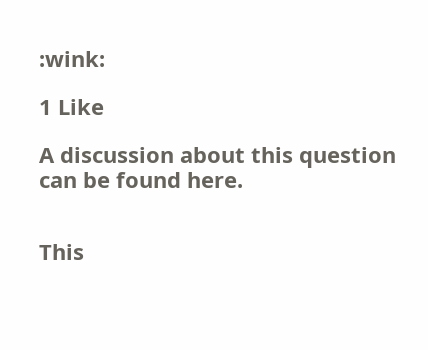:wink:

1 Like

A discussion about this question can be found here.


This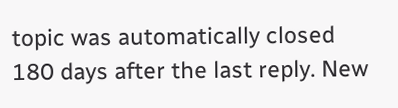topic was automatically closed 180 days after the last reply. New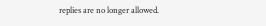replies are no longer allowed.